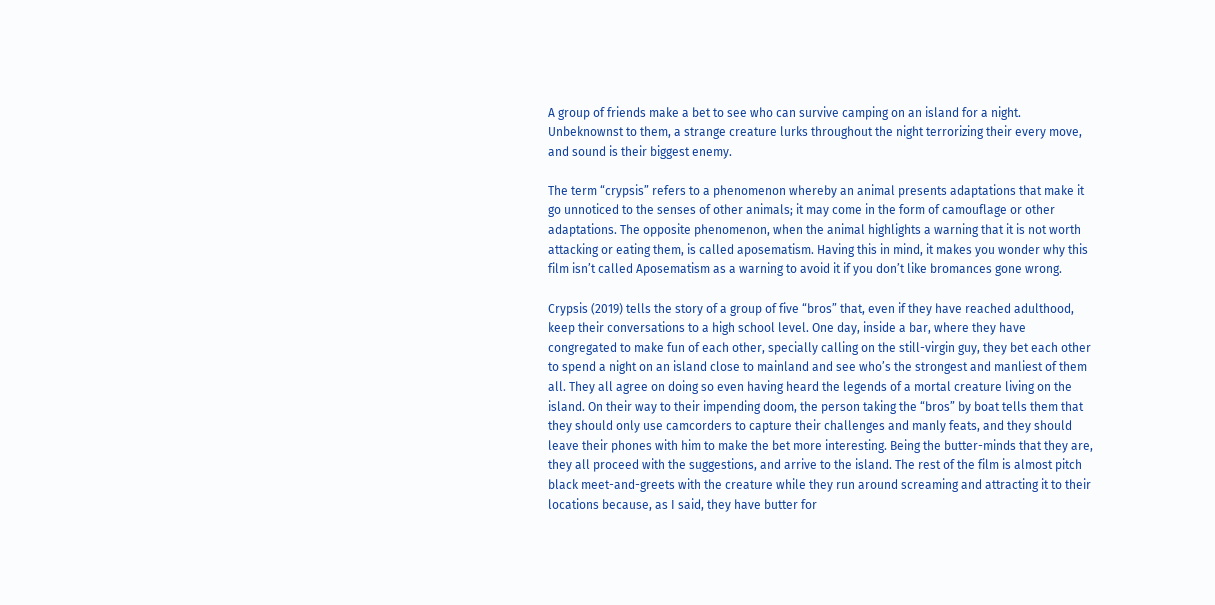A group of friends make a bet to see who can survive camping on an island for a night. Unbeknownst to them, a strange creature lurks throughout the night terrorizing their every move, and sound is their biggest enemy.

The term “crypsis” refers to a phenomenon whereby an animal presents adaptations that make it go unnoticed to the senses of other animals; it may come in the form of camouflage or other adaptations. The opposite phenomenon, when the animal highlights a warning that it is not worth attacking or eating them, is called aposematism. Having this in mind, it makes you wonder why this film isn’t called Aposematism as a warning to avoid it if you don’t like bromances gone wrong.

Crypsis (2019) tells the story of a group of five “bros” that, even if they have reached adulthood, keep their conversations to a high school level. One day, inside a bar, where they have congregated to make fun of each other, specially calling on the still-virgin guy, they bet each other to spend a night on an island close to mainland and see who’s the strongest and manliest of them all. They all agree on doing so even having heard the legends of a mortal creature living on the island. On their way to their impending doom, the person taking the “bros” by boat tells them that they should only use camcorders to capture their challenges and manly feats, and they should leave their phones with him to make the bet more interesting. Being the butter-minds that they are, they all proceed with the suggestions, and arrive to the island. The rest of the film is almost pitch black meet-and-greets with the creature while they run around screaming and attracting it to their locations because, as I said, they have butter for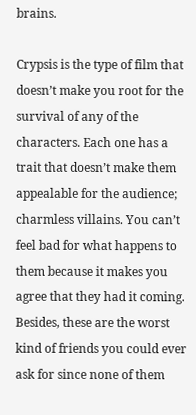brains.

Crypsis is the type of film that doesn’t make you root for the survival of any of the characters. Each one has a trait that doesn’t make them appealable for the audience; charmless villains. You can’t feel bad for what happens to them because it makes you agree that they had it coming. Besides, these are the worst kind of friends you could ever ask for since none of them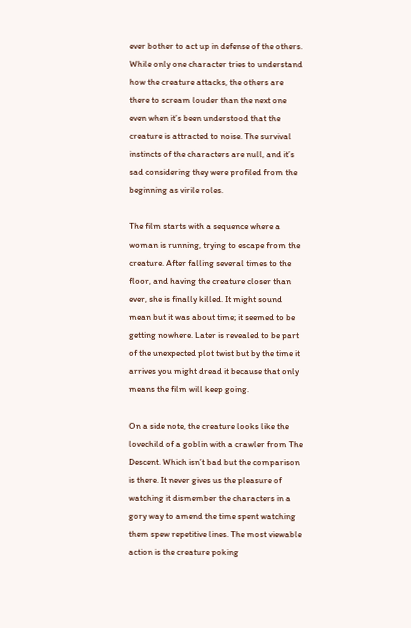ever bother to act up in defense of the others. While only one character tries to understand how the creature attacks, the others are there to scream louder than the next one even when it’s been understood that the creature is attracted to noise. The survival instincts of the characters are null, and it’s sad considering they were profiled from the beginning as virile roles.

The film starts with a sequence where a woman is running, trying to escape from the creature. After falling several times to the floor, and having the creature closer than ever, she is finally killed. It might sound mean but it was about time; it seemed to be getting nowhere. Later is revealed to be part of the unexpected plot twist but by the time it arrives you might dread it because that only means the film will keep going.

On a side note, the creature looks like the lovechild of a goblin with a crawler from The Descent. Which isn’t bad but the comparison is there. It never gives us the pleasure of watching it dismember the characters in a gory way to amend the time spent watching them spew repetitive lines. The most viewable action is the creature poking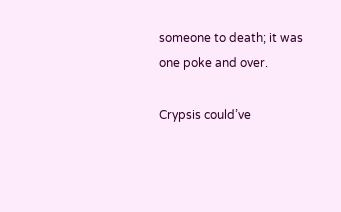someone to death; it was one poke and over.

Crypsis could’ve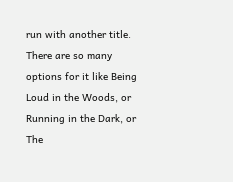run with another title. There are so many options for it like Being Loud in the Woods, or Running in the Dark, or The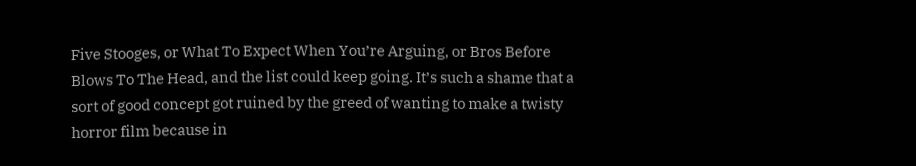Five Stooges, or What To Expect When You’re Arguing, or Bros Before Blows To The Head, and the list could keep going. It’s such a shame that a sort of good concept got ruined by the greed of wanting to make a twisty horror film because in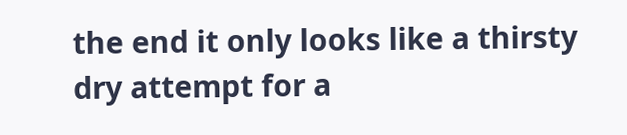the end it only looks like a thirsty dry attempt for a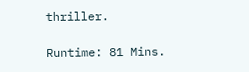thriller.

Runtime: 81 Mins.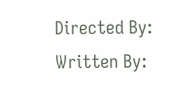Directed By:
Written By: